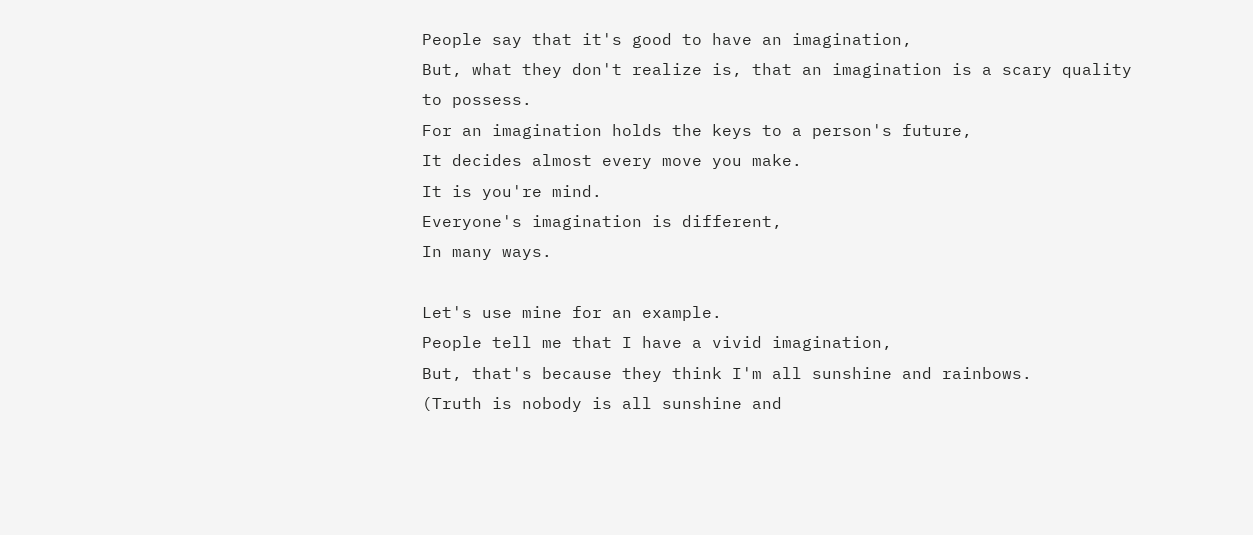People say that it's good to have an imagination,
But, what they don't realize is, that an imagination is a scary quality to possess.
For an imagination holds the keys to a person's future,
It decides almost every move you make.
It is you're mind.
Everyone's imagination is different,
In many ways.

Let's use mine for an example.
People tell me that I have a vivid imagination,
But, that's because they think I'm all sunshine and rainbows.
(Truth is nobody is all sunshine and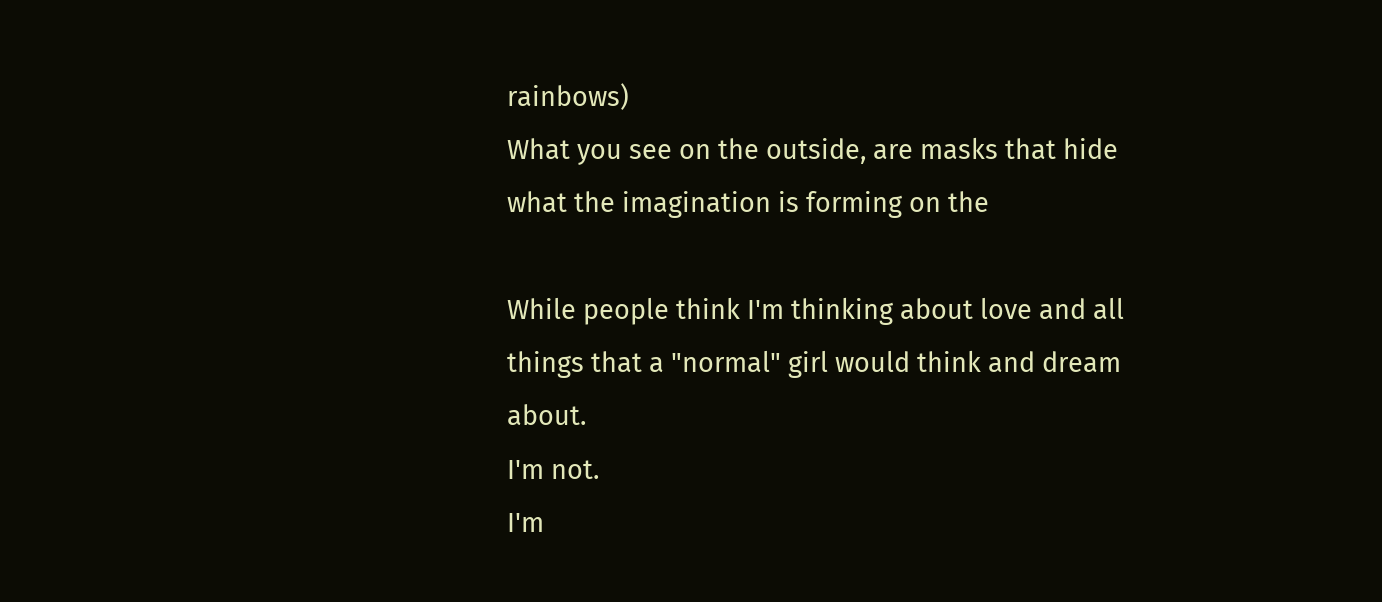rainbows)
What you see on the outside, are masks that hide what the imagination is forming on the

While people think I'm thinking about love and all things that a "normal" girl would think and dream about.
I'm not.
I'm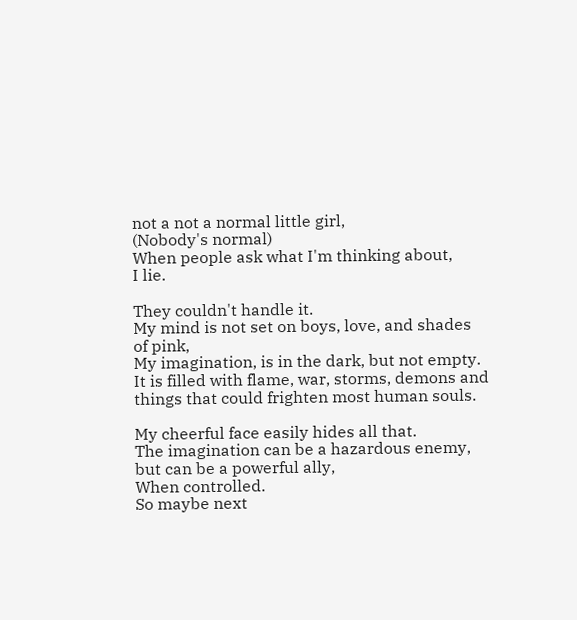not a not a normal little girl,
(Nobody's normal)
When people ask what I'm thinking about,
I lie.

They couldn't handle it.
My mind is not set on boys, love, and shades of pink,
My imagination, is in the dark, but not empty.
It is filled with flame, war, storms, demons and things that could frighten most human souls.

My cheerful face easily hides all that.
The imagination can be a hazardous enemy, but can be a powerful ally,
When controlled.
So maybe next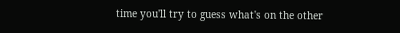time you'll try to guess what's on the other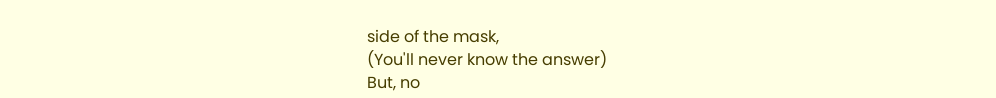side of the mask,
(You'll never know the answer)
But, no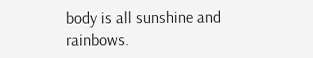body is all sunshine and rainbows.